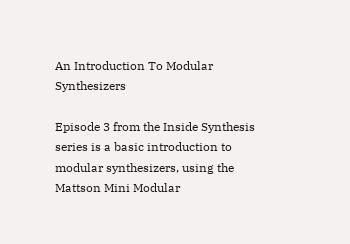An Introduction To Modular Synthesizers

Episode 3 from the Inside Synthesis series is a basic introduction to modular synthesizers, using the Mattson Mini Modular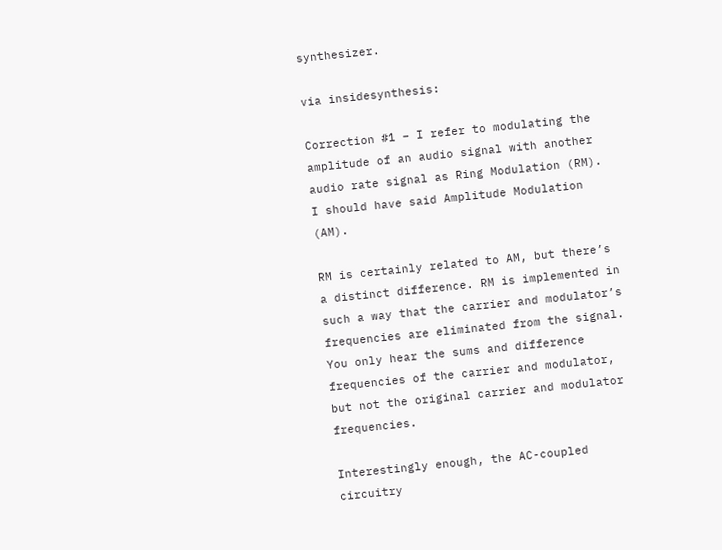synthesizer.

via insidesynthesis:

Correction #1 – I refer to modulating the amplitude of an audio signal with another audio rate signal as Ring Modulation (RM). I should have said Amplitude Modulation (AM).

RM is certainly related to AM, but there’s a distinct difference. RM is implemented in such a way that the carrier and modulator’s frequencies are eliminated from the signal. You only hear the sums and difference frequencies of the carrier and modulator, but not the original carrier and modulator frequencies.

Interestingly enough, the AC-coupled circuitry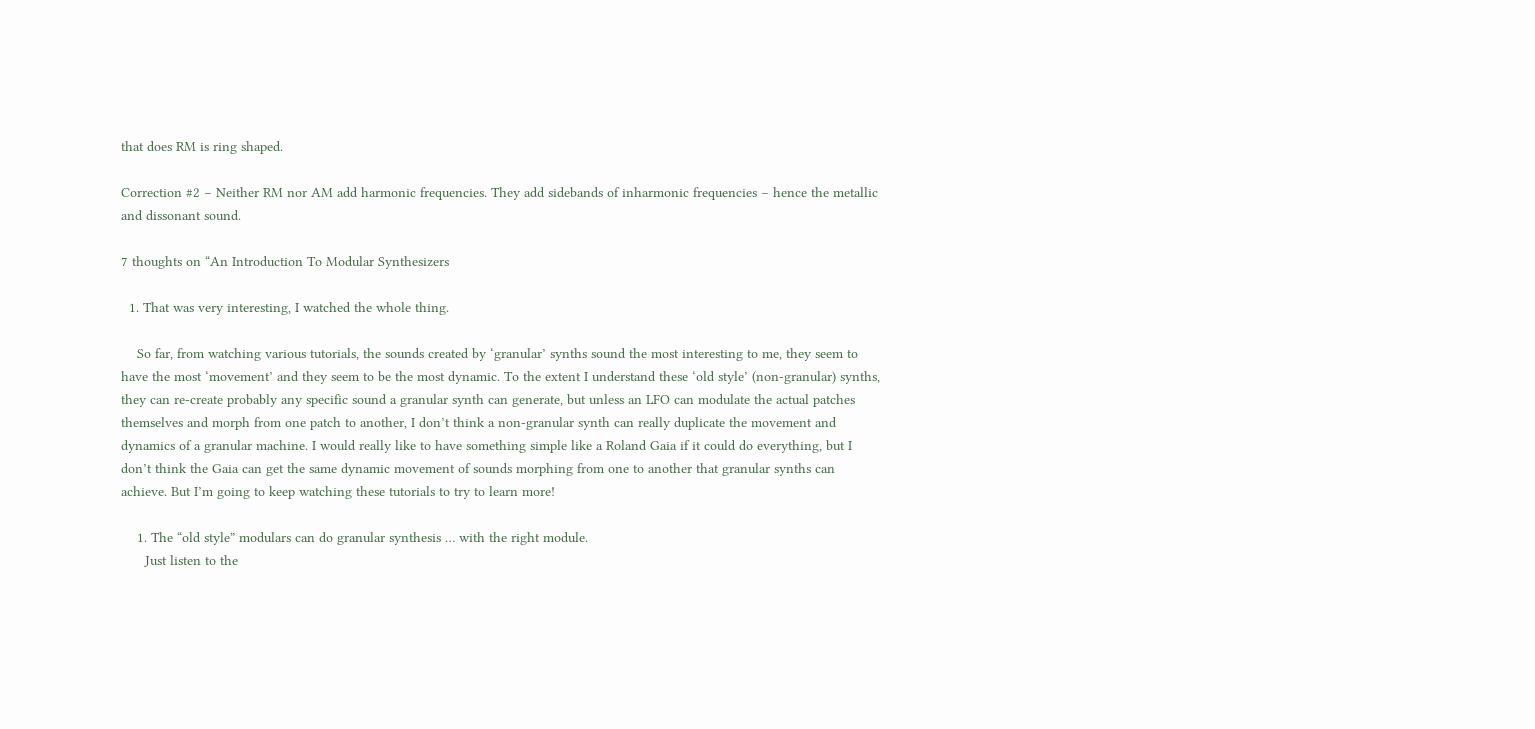that does RM is ring shaped.

Correction #2 – Neither RM nor AM add harmonic frequencies. They add sidebands of inharmonic frequencies – hence the metallic and dissonant sound.

7 thoughts on “An Introduction To Modular Synthesizers

  1. That was very interesting, I watched the whole thing.

    So far, from watching various tutorials, the sounds created by ‘granular’ synths sound the most interesting to me, they seem to have the most ‘movement’ and they seem to be the most dynamic. To the extent I understand these ‘old style’ (non-granular) synths, they can re-create probably any specific sound a granular synth can generate, but unless an LFO can modulate the actual patches themselves and morph from one patch to another, I don’t think a non-granular synth can really duplicate the movement and dynamics of a granular machine. I would really like to have something simple like a Roland Gaia if it could do everything, but I don’t think the Gaia can get the same dynamic movement of sounds morphing from one to another that granular synths can achieve. But I’m going to keep watching these tutorials to try to learn more!

    1. The “old style” modulars can do granular synthesis … with the right module.
      Just listen to the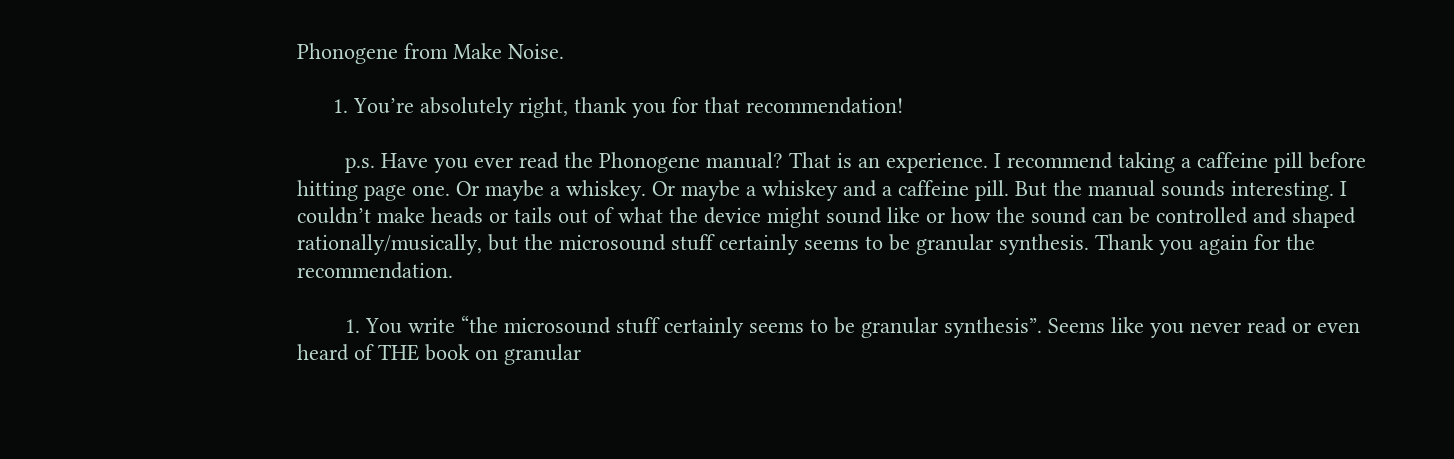Phonogene from Make Noise.

      1. You’re absolutely right, thank you for that recommendation!

        p.s. Have you ever read the Phonogene manual? That is an experience. I recommend taking a caffeine pill before hitting page one. Or maybe a whiskey. Or maybe a whiskey and a caffeine pill. But the manual sounds interesting. I couldn’t make heads or tails out of what the device might sound like or how the sound can be controlled and shaped rationally/musically, but the microsound stuff certainly seems to be granular synthesis. Thank you again for the recommendation.

        1. You write “the microsound stuff certainly seems to be granular synthesis”. Seems like you never read or even heard of THE book on granular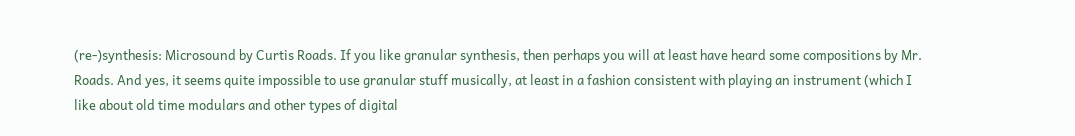(re-)synthesis: Microsound by Curtis Roads. If you like granular synthesis, then perhaps you will at least have heard some compositions by Mr. Roads. And yes, it seems quite impossible to use granular stuff musically, at least in a fashion consistent with playing an instrument (which I like about old time modulars and other types of digital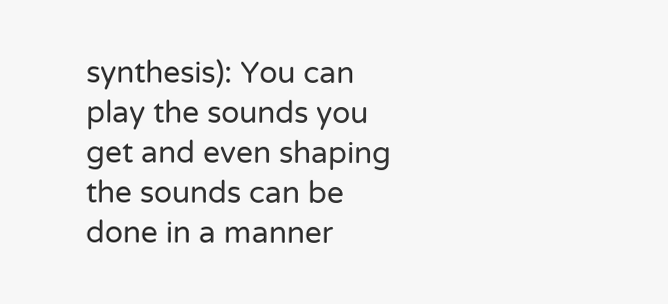synthesis): You can play the sounds you get and even shaping the sounds can be done in a manner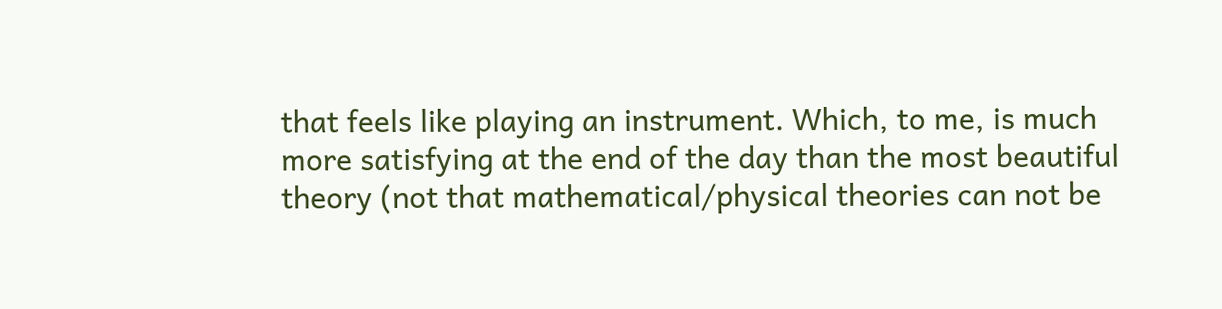that feels like playing an instrument. Which, to me, is much more satisfying at the end of the day than the most beautiful theory (not that mathematical/physical theories can not be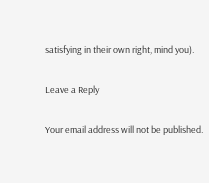satisfying in their own right, mind you).

Leave a Reply

Your email address will not be published.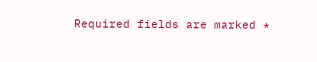Required fields are marked *